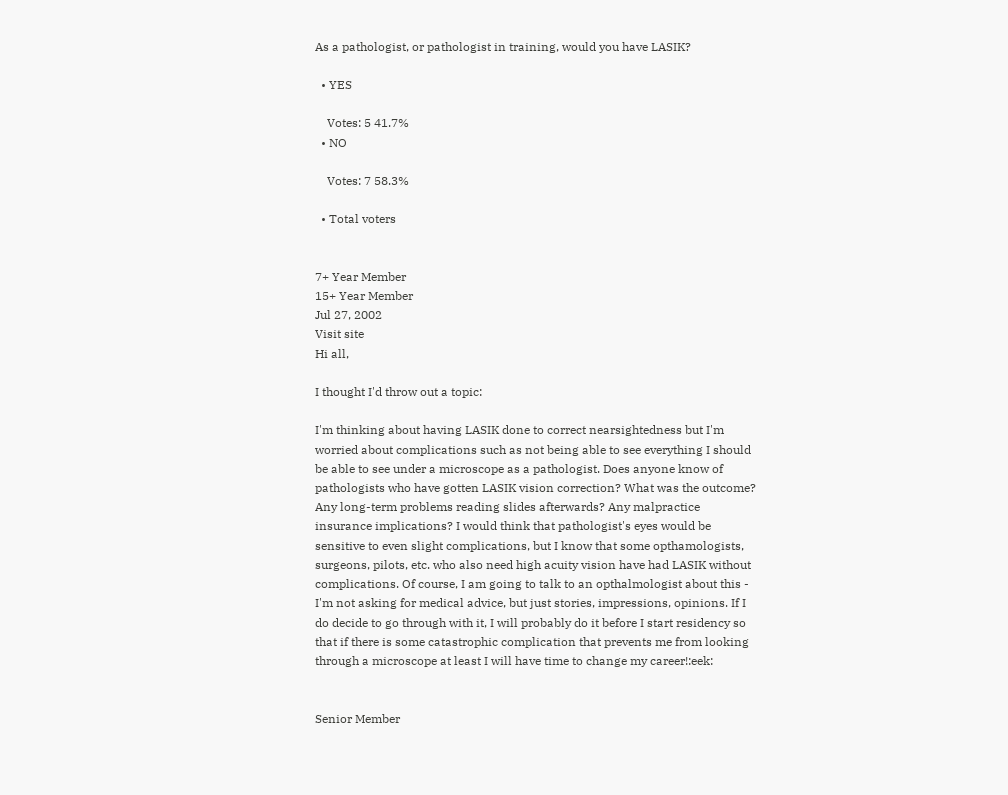As a pathologist, or pathologist in training, would you have LASIK?

  • YES

    Votes: 5 41.7%
  • NO

    Votes: 7 58.3%

  • Total voters


7+ Year Member
15+ Year Member
Jul 27, 2002
Visit site
Hi all,

I thought I'd throw out a topic:

I'm thinking about having LASIK done to correct nearsightedness but I'm worried about complications such as not being able to see everything I should be able to see under a microscope as a pathologist. Does anyone know of pathologists who have gotten LASIK vision correction? What was the outcome? Any long-term problems reading slides afterwards? Any malpractice insurance implications? I would think that pathologist's eyes would be sensitive to even slight complications, but I know that some opthamologists, surgeons, pilots, etc. who also need high acuity vision have had LASIK without complications. Of course, I am going to talk to an opthalmologist about this - I'm not asking for medical advice, but just stories, impressions, opinions. If I do decide to go through with it, I will probably do it before I start residency so that if there is some catastrophic complication that prevents me from looking through a microscope at least I will have time to change my career!:eek:


Senior Member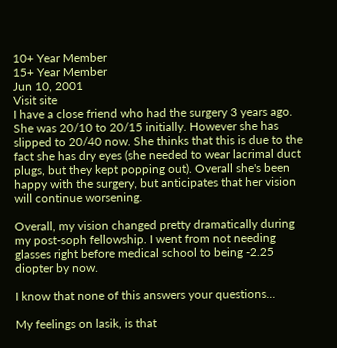10+ Year Member
15+ Year Member
Jun 10, 2001
Visit site
I have a close friend who had the surgery 3 years ago. She was 20/10 to 20/15 initially. However she has slipped to 20/40 now. She thinks that this is due to the fact she has dry eyes (she needed to wear lacrimal duct plugs, but they kept popping out). Overall she's been happy with the surgery, but anticipates that her vision will continue worsening.

Overall, my vision changed pretty dramatically during my post-soph fellowship. I went from not needing glasses right before medical school to being -2.25 diopter by now.

I know that none of this answers your questions...

My feelings on lasik, is that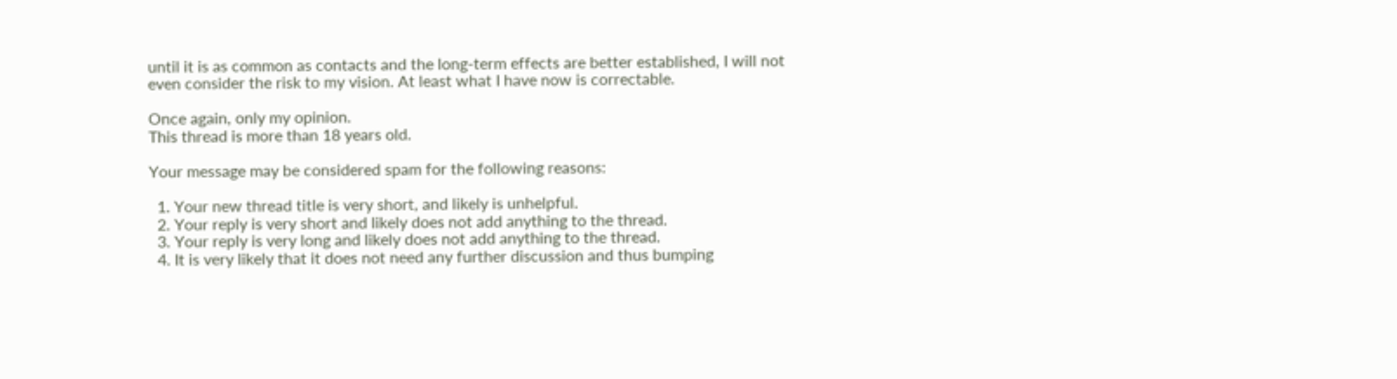until it is as common as contacts and the long-term effects are better established, I will not even consider the risk to my vision. At least what I have now is correctable.

Once again, only my opinion.
This thread is more than 18 years old.

Your message may be considered spam for the following reasons:

  1. Your new thread title is very short, and likely is unhelpful.
  2. Your reply is very short and likely does not add anything to the thread.
  3. Your reply is very long and likely does not add anything to the thread.
  4. It is very likely that it does not need any further discussion and thus bumping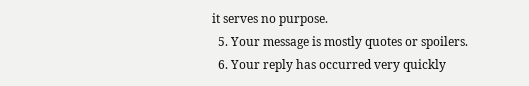it serves no purpose.
  5. Your message is mostly quotes or spoilers.
  6. Your reply has occurred very quickly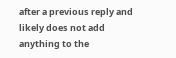after a previous reply and likely does not add anything to the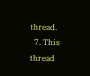thread.
  7. This thread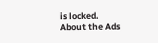is locked.
About the Ads